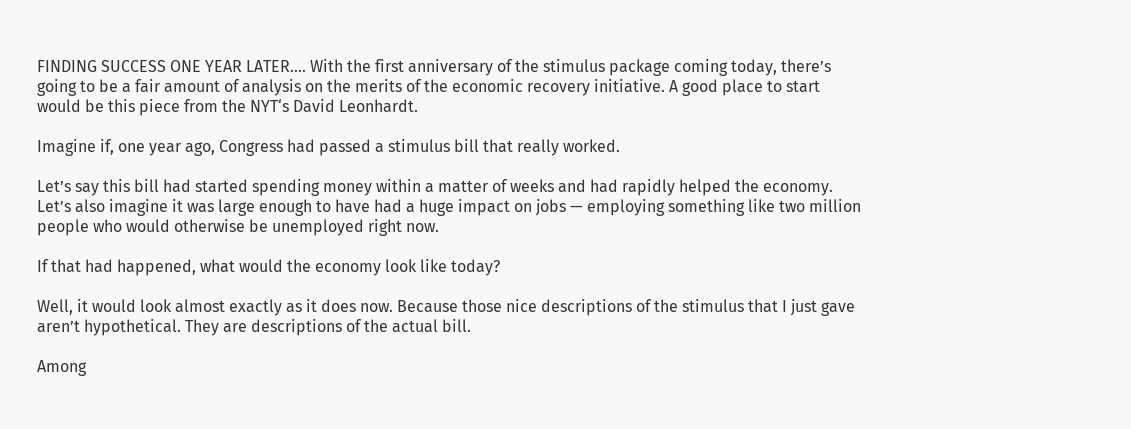FINDING SUCCESS ONE YEAR LATER…. With the first anniversary of the stimulus package coming today, there’s going to be a fair amount of analysis on the merits of the economic recovery initiative. A good place to start would be this piece from the NYT‘s David Leonhardt.

Imagine if, one year ago, Congress had passed a stimulus bill that really worked.

Let’s say this bill had started spending money within a matter of weeks and had rapidly helped the economy. Let’s also imagine it was large enough to have had a huge impact on jobs — employing something like two million people who would otherwise be unemployed right now.

If that had happened, what would the economy look like today?

Well, it would look almost exactly as it does now. Because those nice descriptions of the stimulus that I just gave aren’t hypothetical. They are descriptions of the actual bill.

Among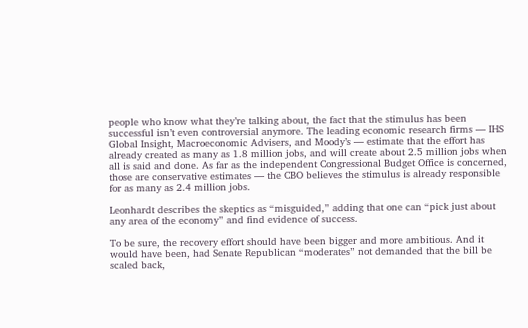people who know what they’re talking about, the fact that the stimulus has been successful isn’t even controversial anymore. The leading economic research firms — IHS Global Insight, Macroeconomic Advisers, and Moody’s — estimate that the effort has already created as many as 1.8 million jobs, and will create about 2.5 million jobs when all is said and done. As far as the independent Congressional Budget Office is concerned, those are conservative estimates — the CBO believes the stimulus is already responsible for as many as 2.4 million jobs.

Leonhardt describes the skeptics as “misguided,” adding that one can “pick just about any area of the economy” and find evidence of success.

To be sure, the recovery effort should have been bigger and more ambitious. And it would have been, had Senate Republican “moderates” not demanded that the bill be scaled back,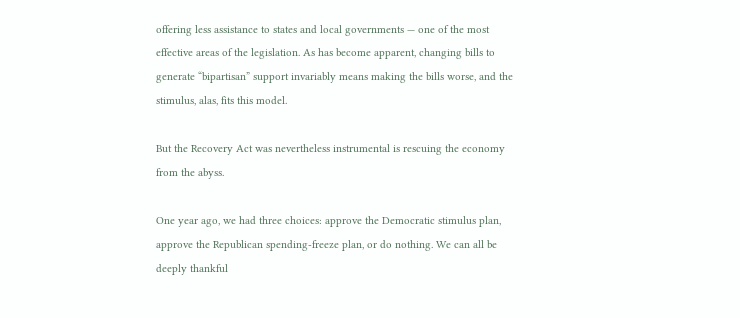offering less assistance to states and local governments — one of the most effective areas of the legislation. As has become apparent, changing bills to generate “bipartisan” support invariably means making the bills worse, and the stimulus, alas, fits this model.

But the Recovery Act was nevertheless instrumental is rescuing the economy from the abyss.

One year ago, we had three choices: approve the Democratic stimulus plan, approve the Republican spending-freeze plan, or do nothing. We can all be deeply thankful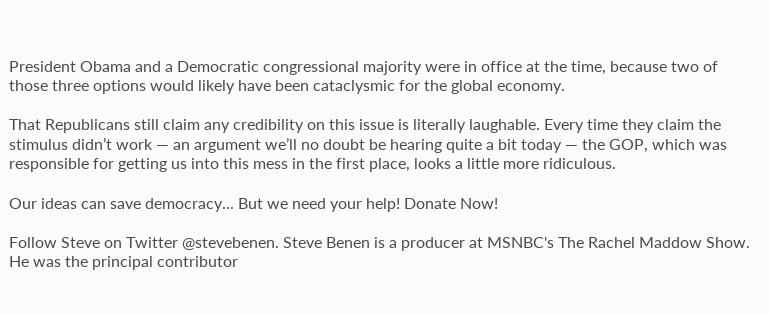President Obama and a Democratic congressional majority were in office at the time, because two of those three options would likely have been cataclysmic for the global economy.

That Republicans still claim any credibility on this issue is literally laughable. Every time they claim the stimulus didn’t work — an argument we’ll no doubt be hearing quite a bit today — the GOP, which was responsible for getting us into this mess in the first place, looks a little more ridiculous.

Our ideas can save democracy... But we need your help! Donate Now!

Follow Steve on Twitter @stevebenen. Steve Benen is a producer at MSNBC's The Rachel Maddow Show. He was the principal contributor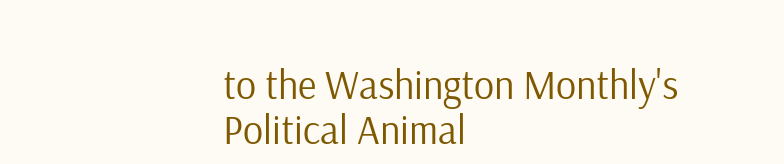to the Washington Monthly's Political Animal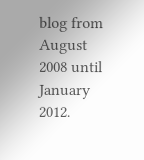blog from August 2008 until January 2012.